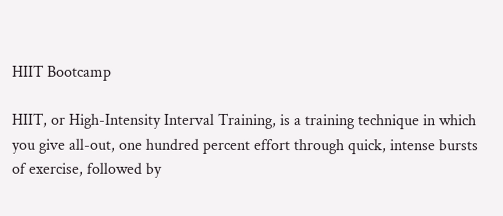HIIT Bootcamp

HIIT, or High-Intensity Interval Training, is a training technique in which you give all-out, one hundred percent effort through quick, intense bursts of exercise, followed by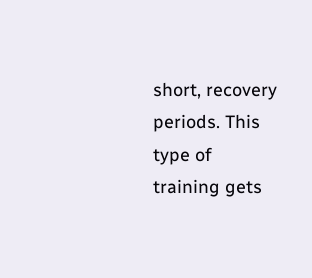short, recovery periods. This type of training gets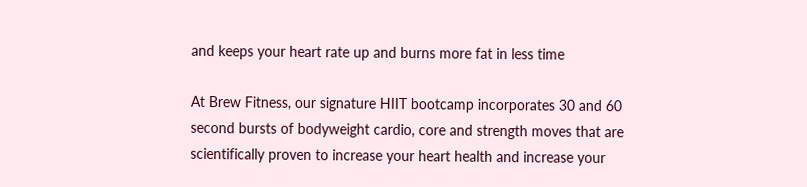and keeps your heart rate up and burns more fat in less time

At Brew Fitness, our signature HIIT bootcamp incorporates 30 and 60 second bursts of bodyweight cardio, core and strength moves that are scientifically proven to increase your heart health and increase your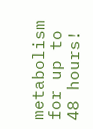metabolism for up to 48 hours!